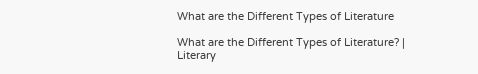What are the Different Types of Literature

What are the Different Types of Literature? | Literary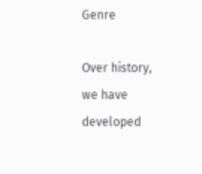Genre

Over history, we have developed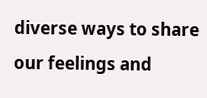diverse ways to share our feelings and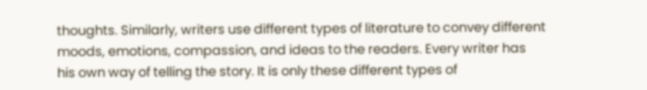thoughts. Similarly, writers use different types of literature to convey different moods, emotions, compassion, and ideas to the readers. Every writer has his own way of telling the story. It is only these different types of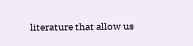literature that allow us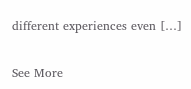different experiences even […]

See More